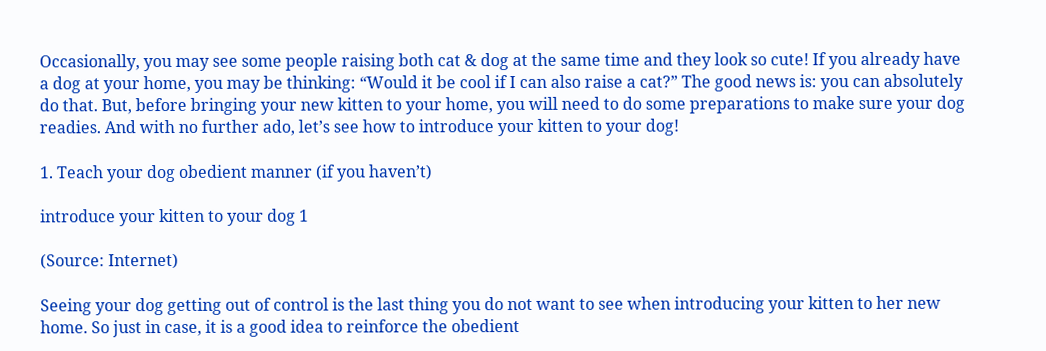Occasionally, you may see some people raising both cat & dog at the same time and they look so cute! If you already have a dog at your home, you may be thinking: “Would it be cool if I can also raise a cat?” The good news is: you can absolutely do that. But, before bringing your new kitten to your home, you will need to do some preparations to make sure your dog readies. And with no further ado, let’s see how to introduce your kitten to your dog!

1. Teach your dog obedient manner (if you haven’t)

introduce your kitten to your dog 1

(Source: Internet)

Seeing your dog getting out of control is the last thing you do not want to see when introducing your kitten to her new home. So just in case, it is a good idea to reinforce the obedient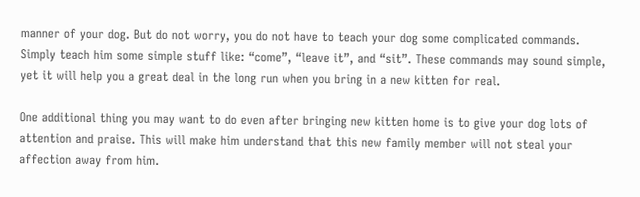manner of your dog. But do not worry, you do not have to teach your dog some complicated commands. Simply teach him some simple stuff like: “come”, “leave it”, and “sit”. These commands may sound simple, yet it will help you a great deal in the long run when you bring in a new kitten for real.

One additional thing you may want to do even after bringing new kitten home is to give your dog lots of attention and praise. This will make him understand that this new family member will not steal your affection away from him.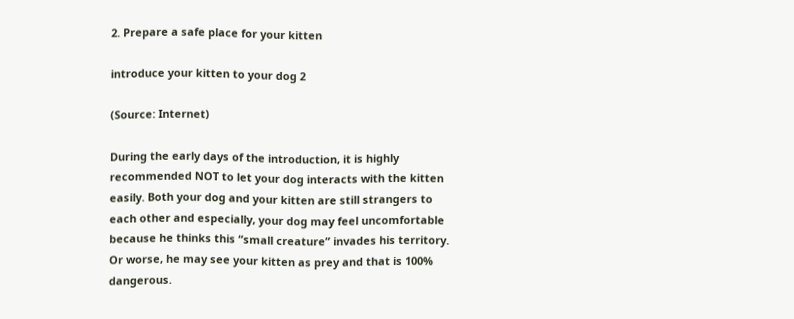2. Prepare a safe place for your kitten

introduce your kitten to your dog 2

(Source: Internet)

During the early days of the introduction, it is highly recommended NOT to let your dog interacts with the kitten easily. Both your dog and your kitten are still strangers to each other and especially, your dog may feel uncomfortable because he thinks this “small creature” invades his territory. Or worse, he may see your kitten as prey and that is 100% dangerous.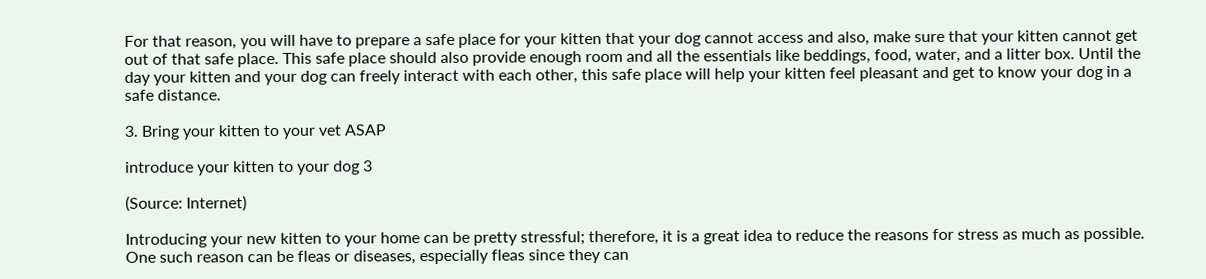For that reason, you will have to prepare a safe place for your kitten that your dog cannot access and also, make sure that your kitten cannot get out of that safe place. This safe place should also provide enough room and all the essentials like beddings, food, water, and a litter box. Until the day your kitten and your dog can freely interact with each other, this safe place will help your kitten feel pleasant and get to know your dog in a safe distance.

3. Bring your kitten to your vet ASAP

introduce your kitten to your dog 3

(Source: Internet)

Introducing your new kitten to your home can be pretty stressful; therefore, it is a great idea to reduce the reasons for stress as much as possible. One such reason can be fleas or diseases, especially fleas since they can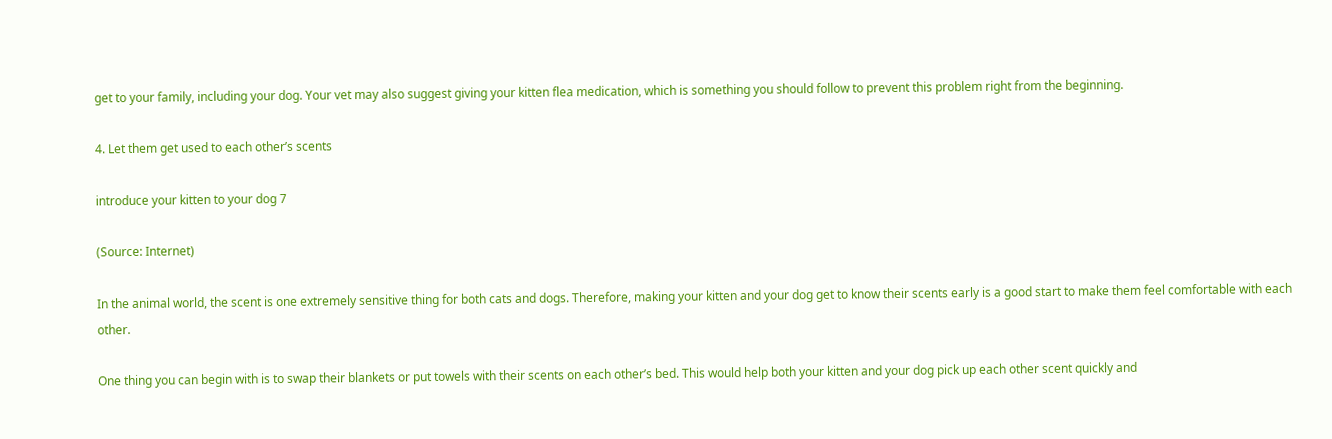get to your family, including your dog. Your vet may also suggest giving your kitten flea medication, which is something you should follow to prevent this problem right from the beginning.

4. Let them get used to each other’s scents

introduce your kitten to your dog 7

(Source: Internet)

In the animal world, the scent is one extremely sensitive thing for both cats and dogs. Therefore, making your kitten and your dog get to know their scents early is a good start to make them feel comfortable with each other.

One thing you can begin with is to swap their blankets or put towels with their scents on each other’s bed. This would help both your kitten and your dog pick up each other scent quickly and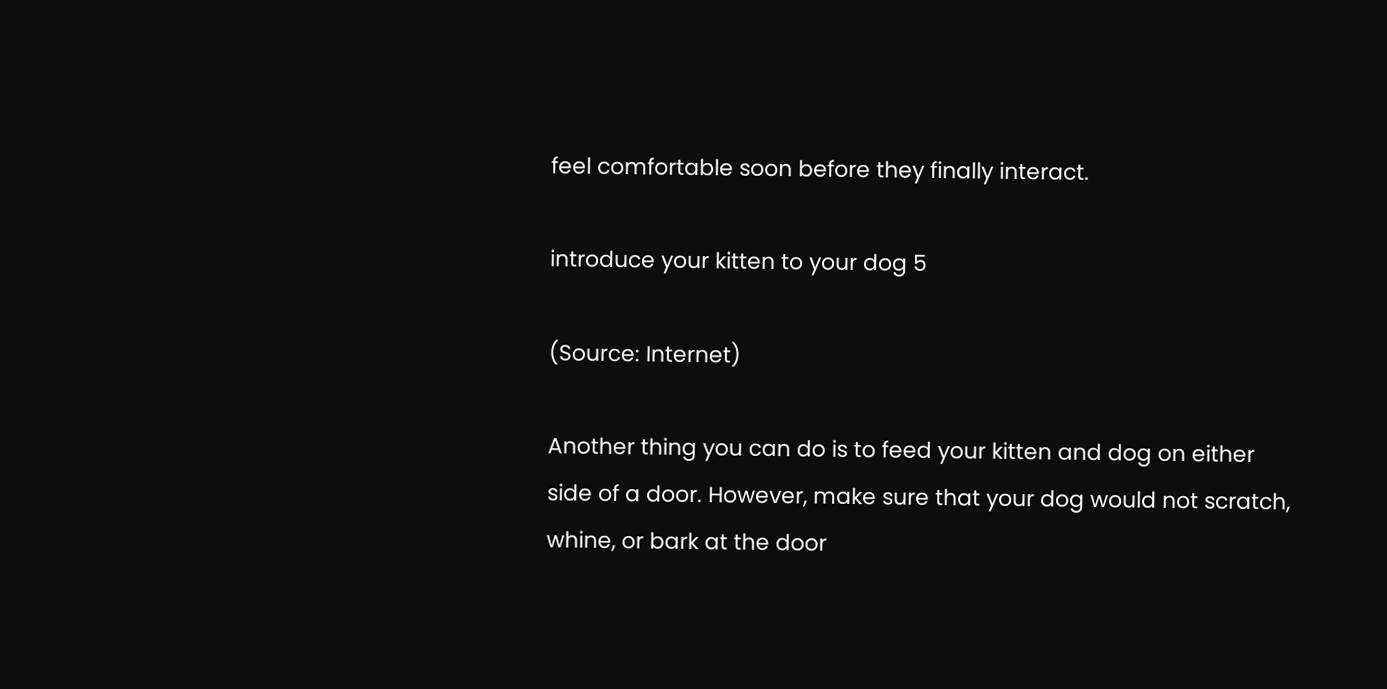feel comfortable soon before they finally interact.

introduce your kitten to your dog 5

(Source: Internet)

Another thing you can do is to feed your kitten and dog on either side of a door. However, make sure that your dog would not scratch, whine, or bark at the door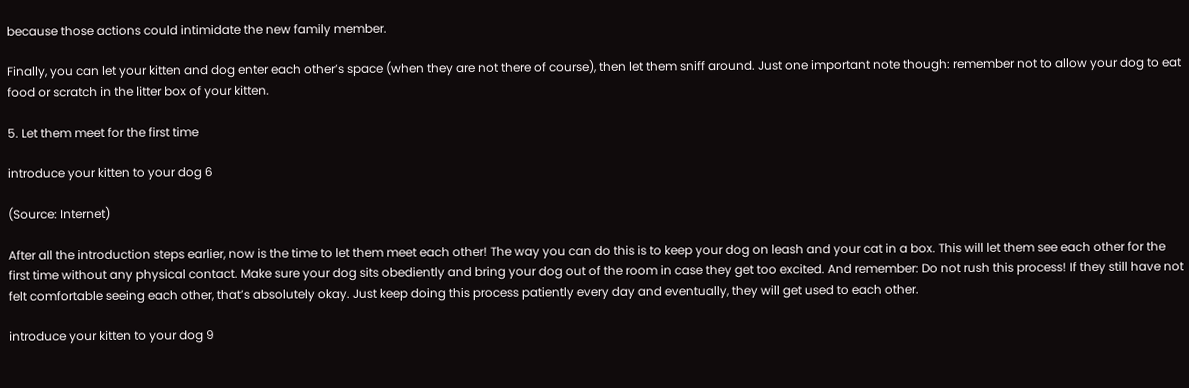because those actions could intimidate the new family member.

Finally, you can let your kitten and dog enter each other’s space (when they are not there of course), then let them sniff around. Just one important note though: remember not to allow your dog to eat food or scratch in the litter box of your kitten.

5. Let them meet for the first time

introduce your kitten to your dog 6

(Source: Internet)

After all the introduction steps earlier, now is the time to let them meet each other! The way you can do this is to keep your dog on leash and your cat in a box. This will let them see each other for the first time without any physical contact. Make sure your dog sits obediently and bring your dog out of the room in case they get too excited. And remember: Do not rush this process! If they still have not felt comfortable seeing each other, that’s absolutely okay. Just keep doing this process patiently every day and eventually, they will get used to each other.

introduce your kitten to your dog 9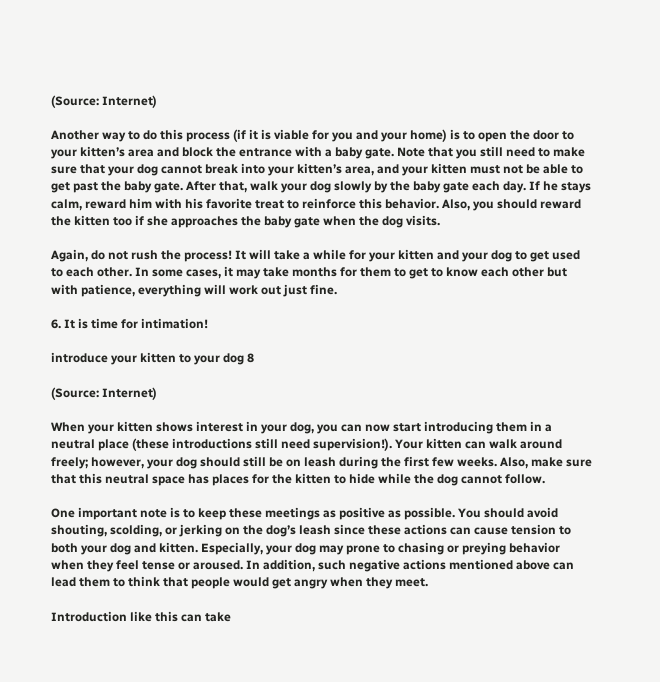(Source: Internet)

Another way to do this process (if it is viable for you and your home) is to open the door to your kitten’s area and block the entrance with a baby gate. Note that you still need to make sure that your dog cannot break into your kitten’s area, and your kitten must not be able to get past the baby gate. After that, walk your dog slowly by the baby gate each day. If he stays calm, reward him with his favorite treat to reinforce this behavior. Also, you should reward the kitten too if she approaches the baby gate when the dog visits.

Again, do not rush the process! It will take a while for your kitten and your dog to get used to each other. In some cases, it may take months for them to get to know each other but with patience, everything will work out just fine.

6. It is time for intimation!

introduce your kitten to your dog 8

(Source: Internet)

When your kitten shows interest in your dog, you can now start introducing them in a neutral place (these introductions still need supervision!). Your kitten can walk around freely; however, your dog should still be on leash during the first few weeks. Also, make sure that this neutral space has places for the kitten to hide while the dog cannot follow.

One important note is to keep these meetings as positive as possible. You should avoid shouting, scolding, or jerking on the dog’s leash since these actions can cause tension to both your dog and kitten. Especially, your dog may prone to chasing or preying behavior when they feel tense or aroused. In addition, such negative actions mentioned above can lead them to think that people would get angry when they meet.

Introduction like this can take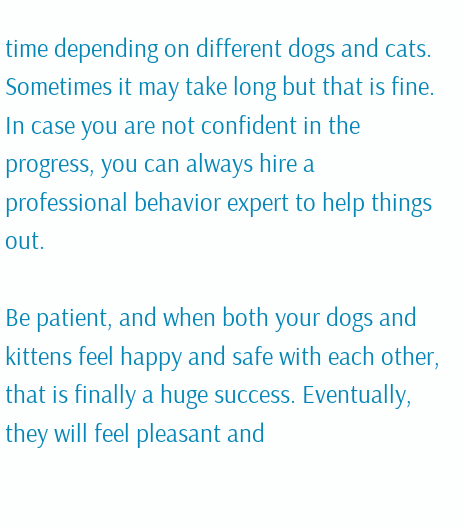time depending on different dogs and cats. Sometimes it may take long but that is fine. In case you are not confident in the progress, you can always hire a professional behavior expert to help things out.

Be patient, and when both your dogs and kittens feel happy and safe with each other, that is finally a huge success. Eventually, they will feel pleasant and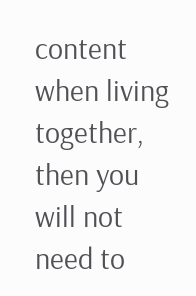content when living together, then you will not need to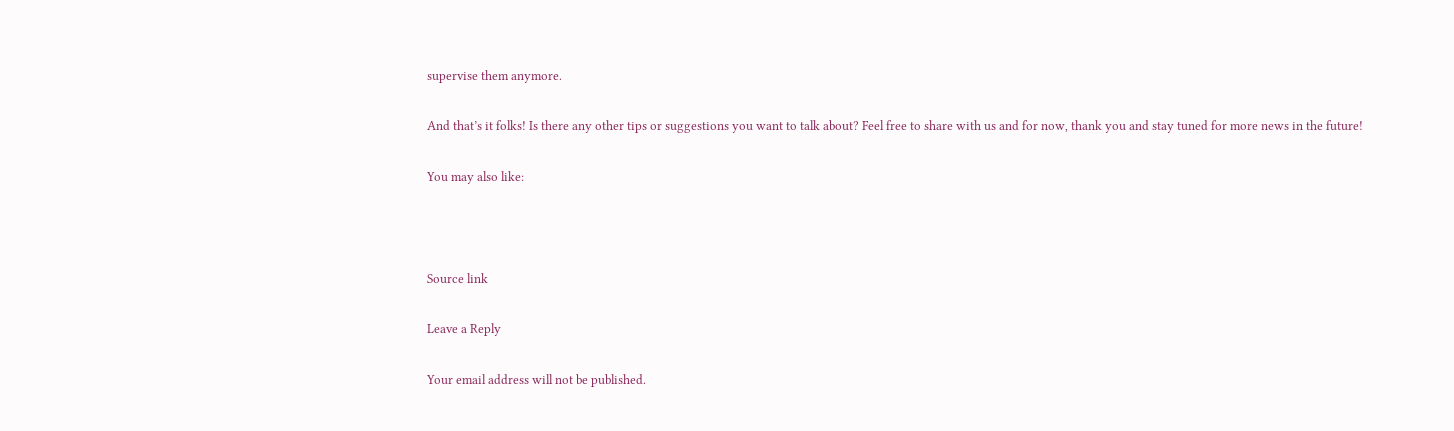supervise them anymore.

And that’s it folks! Is there any other tips or suggestions you want to talk about? Feel free to share with us and for now, thank you and stay tuned for more news in the future!

You may also like:



Source link

Leave a Reply

Your email address will not be published.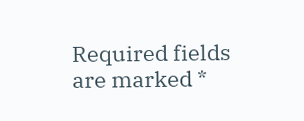Required fields are marked *